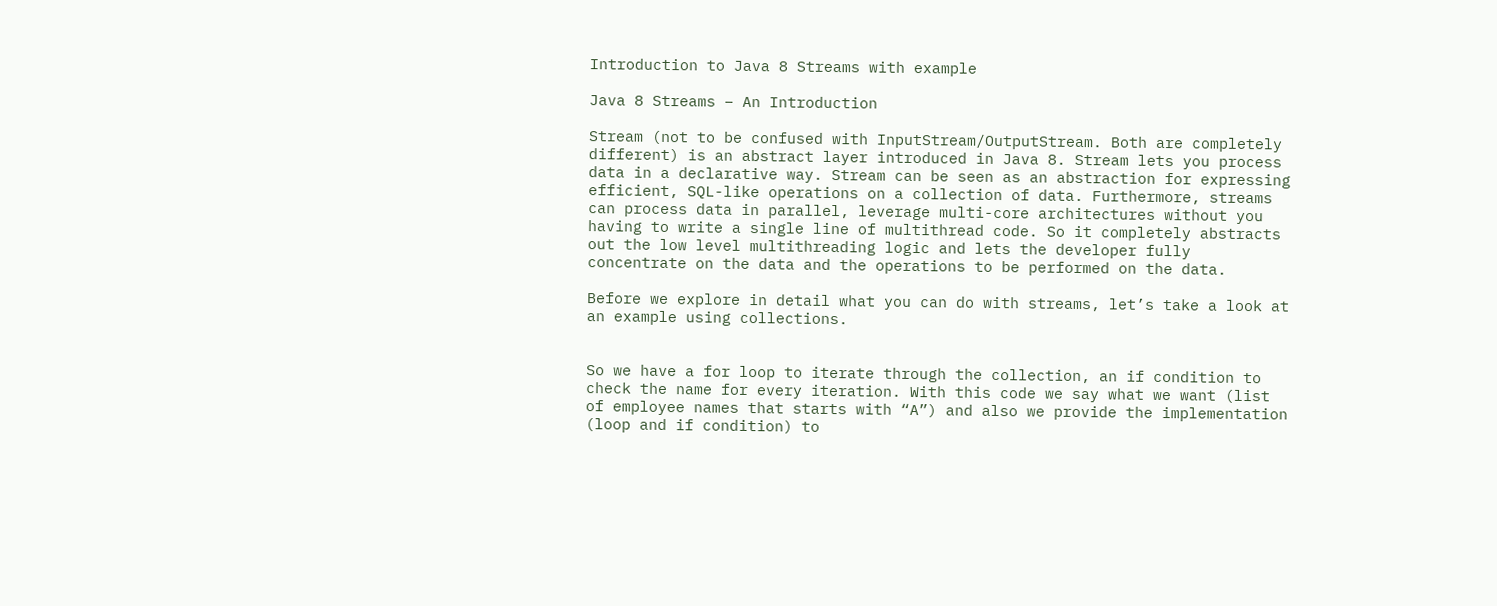Introduction to Java 8 Streams with example

Java 8 Streams – An Introduction

Stream (not to be confused with InputStream/OutputStream. Both are completely different) is an abstract layer introduced in Java 8. Stream lets you process data in a declarative way. Stream can be seen as an abstraction for expressing efficient, SQL-like operations on a collection of data. Furthermore, streams can process data in parallel, leverage multi-core architectures without you having to write a single line of multithread code. So it completely abstracts out the low level multithreading logic and lets the developer fully concentrate on the data and the operations to be performed on the data.

Before we explore in detail what you can do with streams, let’s take a look at an example using collections.


So we have a for loop to iterate through the collection, an if condition to check the name for every iteration. With this code we say what we want (list of employee names that starts with “A”) and also we provide the implementation (loop and if condition) to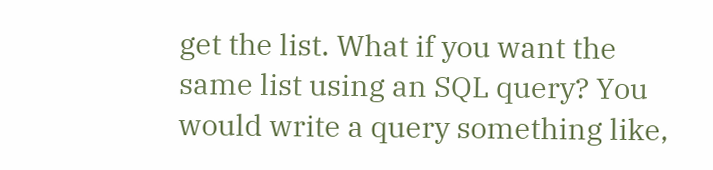get the list. What if you want the same list using an SQL query? You would write a query something like,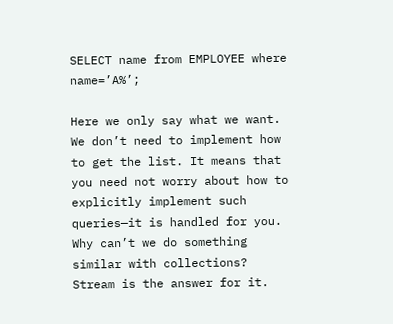SELECT name from EMPLOYEE where name=’A%’;

Here we only say what we want. We don’t need to implement how to get the list. It means that you need not worry about how to explicitly implement such queries—it is handled for you. Why can’t we do something similar with collections? Stream is the answer for it.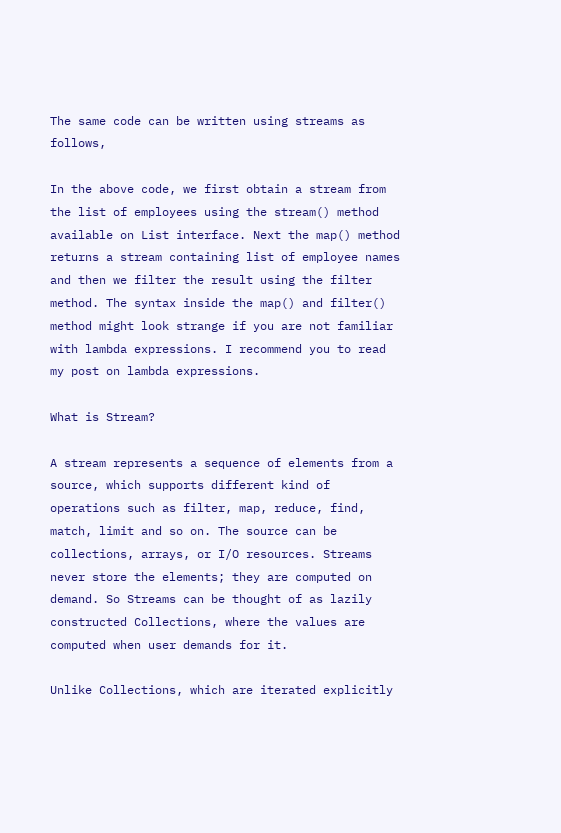The same code can be written using streams as follows,

In the above code, we first obtain a stream from the list of employees using the stream() method available on List interface. Next the map() method returns a stream containing list of employee names and then we filter the result using the filter method. The syntax inside the map() and filter() method might look strange if you are not familiar with lambda expressions. I recommend you to read my post on lambda expressions.

What is Stream?

A stream represents a sequence of elements from a source, which supports different kind of operations such as filter, map, reduce, find, match, limit and so on. The source can be collections, arrays, or I/O resources. Streams never store the elements; they are computed on demand. So Streams can be thought of as lazily constructed Collections, where the values are computed when user demands for it.

Unlike Collections, which are iterated explicitly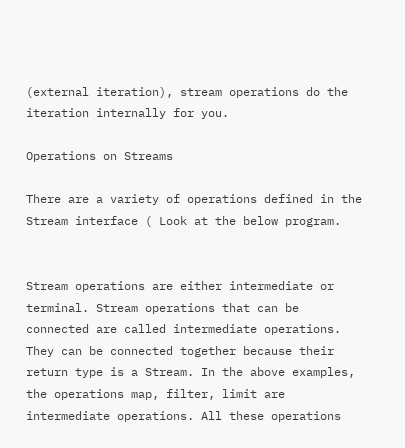(external iteration), stream operations do the iteration internally for you.

Operations on Streams

There are a variety of operations defined in the Stream interface ( Look at the below program.


Stream operations are either intermediate or terminal. Stream operations that can be connected are called intermediate operations. They can be connected together because their return type is a Stream. In the above examples, the operations map, filter, limit are intermediate operations. All these operations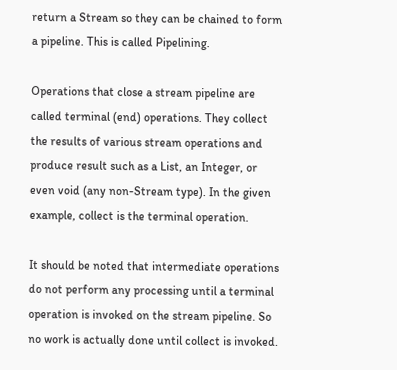return a Stream so they can be chained to form a pipeline. This is called Pipelining.

Operations that close a stream pipeline are called terminal (end) operations. They collect the results of various stream operations and produce result such as a List, an Integer, or even void (any non-Stream type). In the given example, collect is the terminal operation.

It should be noted that intermediate operations do not perform any processing until a terminal operation is invoked on the stream pipeline. So no work is actually done until collect is invoked.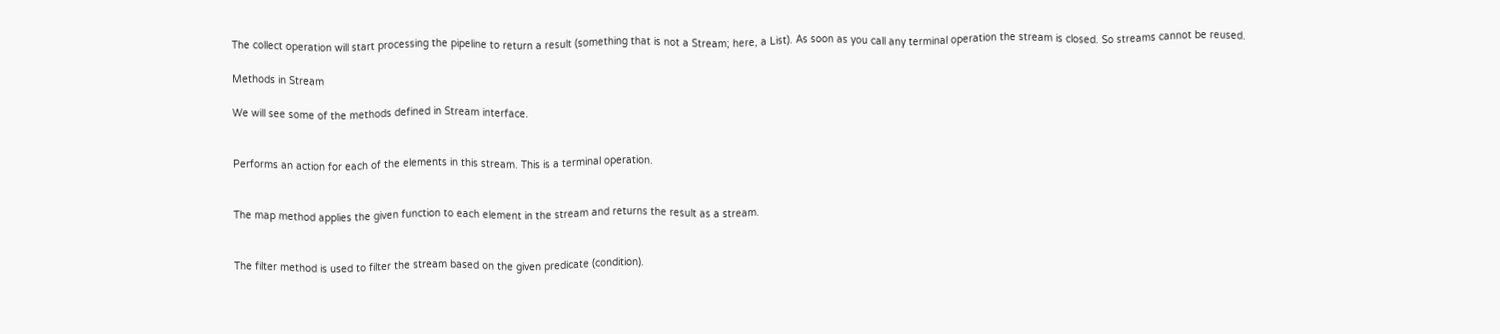The collect operation will start processing the pipeline to return a result (something that is not a Stream; here, a List). As soon as you call any terminal operation the stream is closed. So streams cannot be reused.

Methods in Stream

We will see some of the methods defined in Stream interface.


Performs an action for each of the elements in this stream. This is a terminal operation.


The map method applies the given function to each element in the stream and returns the result as a stream.


The filter method is used to filter the stream based on the given predicate (condition).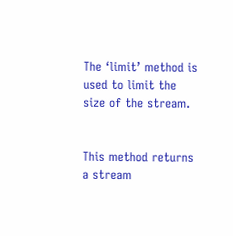The ‘limit’ method is used to limit the size of the stream.


This method returns a stream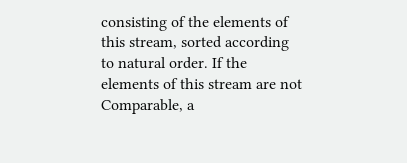consisting of the elements of this stream, sorted according to natural order. If the elements of this stream are not Comparable, a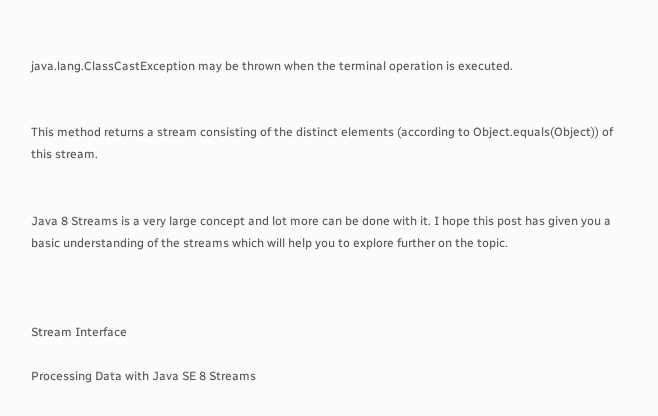java.lang.ClassCastException may be thrown when the terminal operation is executed.


This method returns a stream consisting of the distinct elements (according to Object.equals(Object)) of this stream.


Java 8 Streams is a very large concept and lot more can be done with it. I hope this post has given you a basic understanding of the streams which will help you to explore further on the topic.



Stream Interface

Processing Data with Java SE 8 Streams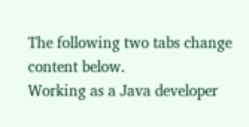The following two tabs change content below.
Working as a Java developer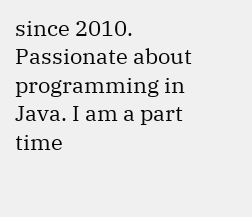since 2010. Passionate about programming in Java. I am a part time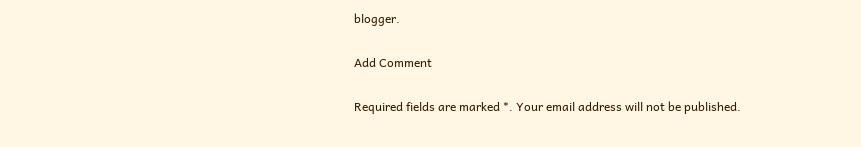blogger.

Add Comment

Required fields are marked *. Your email address will not be published.